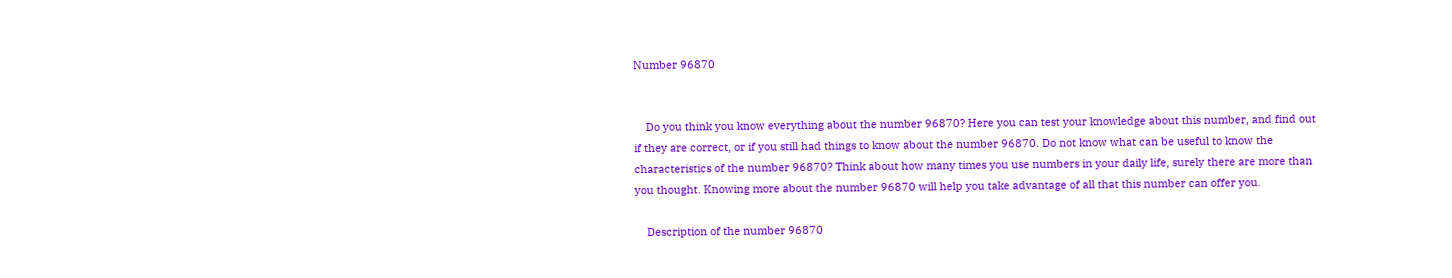Number 96870


    Do you think you know everything about the number 96870? Here you can test your knowledge about this number, and find out if they are correct, or if you still had things to know about the number 96870. Do not know what can be useful to know the characteristics of the number 96870? Think about how many times you use numbers in your daily life, surely there are more than you thought. Knowing more about the number 96870 will help you take advantage of all that this number can offer you.

    Description of the number 96870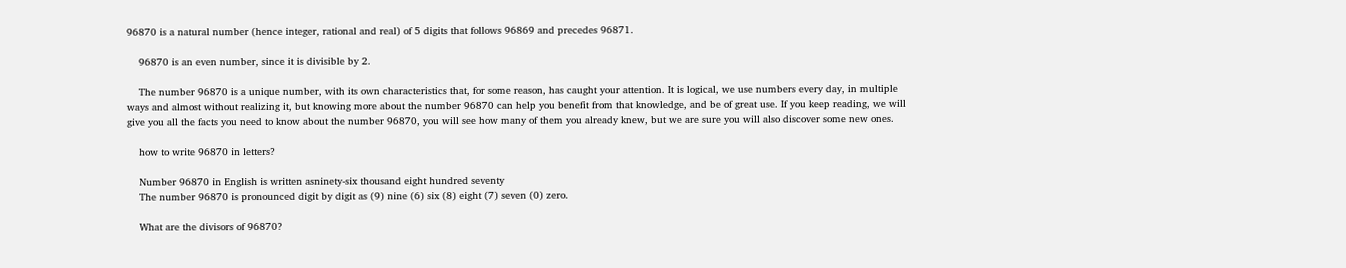96870 is a natural number (hence integer, rational and real) of 5 digits that follows 96869 and precedes 96871.

    96870 is an even number, since it is divisible by 2.

    The number 96870 is a unique number, with its own characteristics that, for some reason, has caught your attention. It is logical, we use numbers every day, in multiple ways and almost without realizing it, but knowing more about the number 96870 can help you benefit from that knowledge, and be of great use. If you keep reading, we will give you all the facts you need to know about the number 96870, you will see how many of them you already knew, but we are sure you will also discover some new ones.

    how to write 96870 in letters?

    Number 96870 in English is written asninety-six thousand eight hundred seventy
    The number 96870 is pronounced digit by digit as (9) nine (6) six (8) eight (7) seven (0) zero.

    What are the divisors of 96870?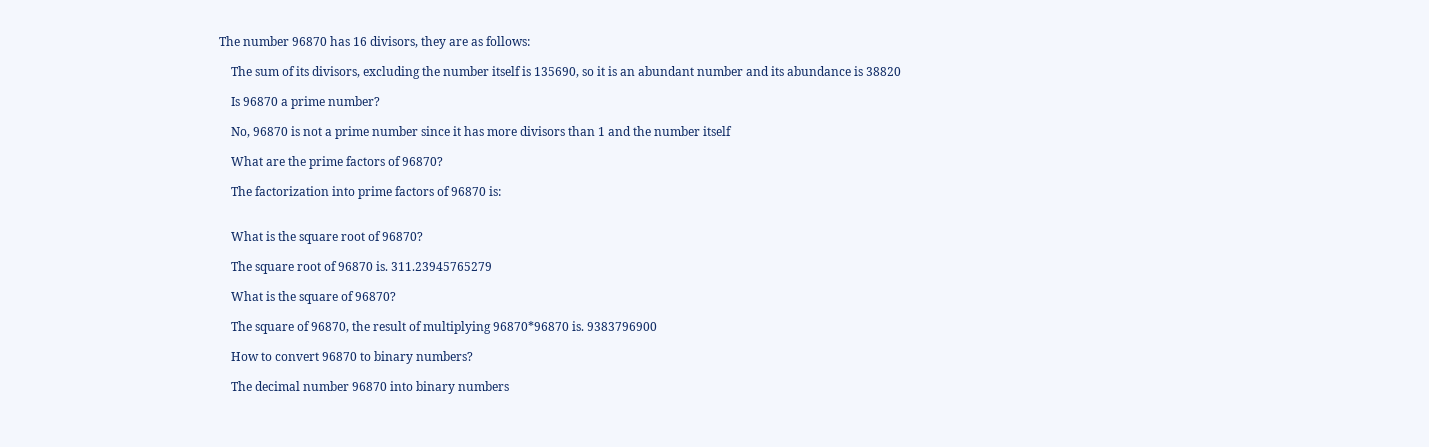The number 96870 has 16 divisors, they are as follows:

    The sum of its divisors, excluding the number itself is 135690, so it is an abundant number and its abundance is 38820

    Is 96870 a prime number?

    No, 96870 is not a prime number since it has more divisors than 1 and the number itself

    What are the prime factors of 96870?

    The factorization into prime factors of 96870 is:


    What is the square root of 96870?

    The square root of 96870 is. 311.23945765279

    What is the square of 96870?

    The square of 96870, the result of multiplying 96870*96870 is. 9383796900

    How to convert 96870 to binary numbers?

    The decimal number 96870 into binary numbers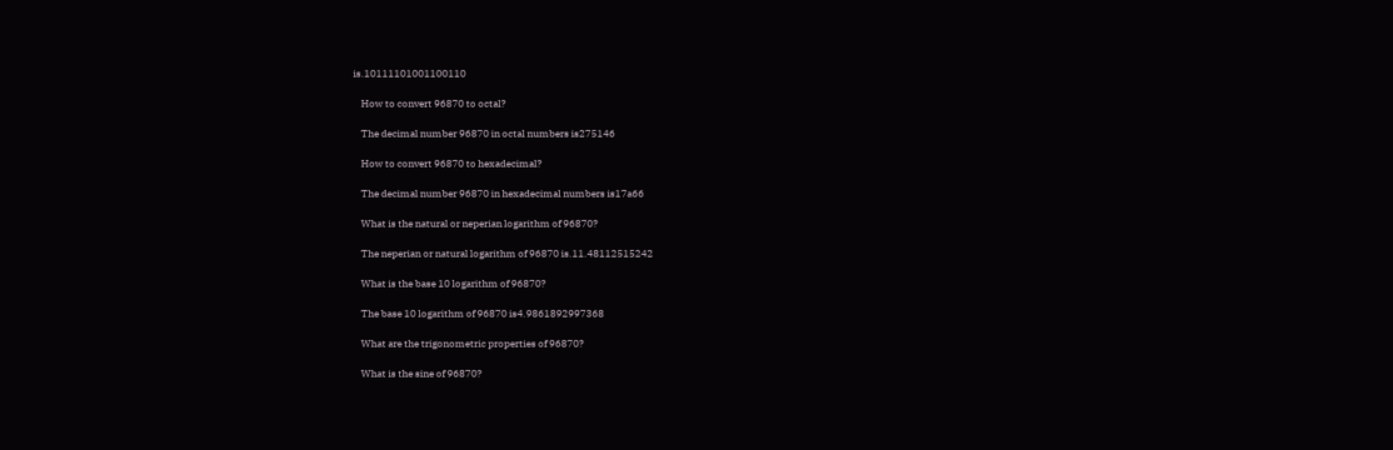is.10111101001100110

    How to convert 96870 to octal?

    The decimal number 96870 in octal numbers is275146

    How to convert 96870 to hexadecimal?

    The decimal number 96870 in hexadecimal numbers is17a66

    What is the natural or neperian logarithm of 96870?

    The neperian or natural logarithm of 96870 is.11.48112515242

    What is the base 10 logarithm of 96870?

    The base 10 logarithm of 96870 is4.9861892997368

    What are the trigonometric properties of 96870?

    What is the sine of 96870?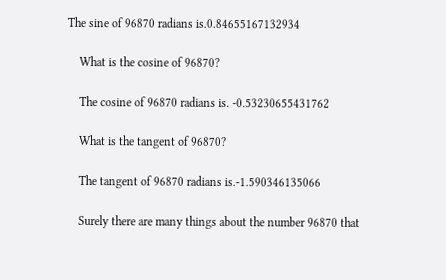The sine of 96870 radians is.0.84655167132934

    What is the cosine of 96870?

    The cosine of 96870 radians is. -0.53230655431762

    What is the tangent of 96870?

    The tangent of 96870 radians is.-1.590346135066

    Surely there are many things about the number 96870 that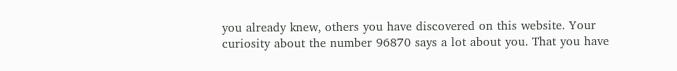you already knew, others you have discovered on this website. Your curiosity about the number 96870 says a lot about you. That you have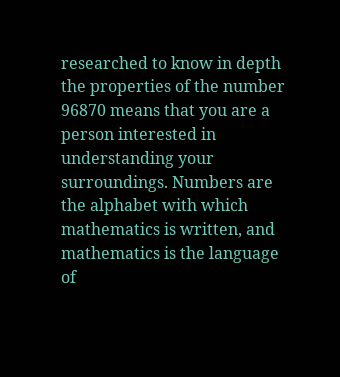researched to know in depth the properties of the number 96870 means that you are a person interested in understanding your surroundings. Numbers are the alphabet with which mathematics is written, and mathematics is the language of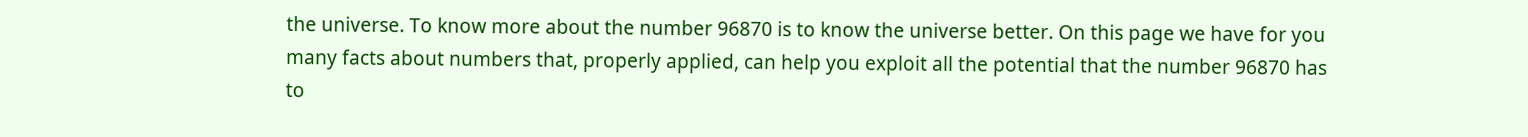the universe. To know more about the number 96870 is to know the universe better. On this page we have for you many facts about numbers that, properly applied, can help you exploit all the potential that the number 96870 has to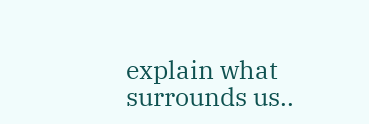explain what surrounds us..